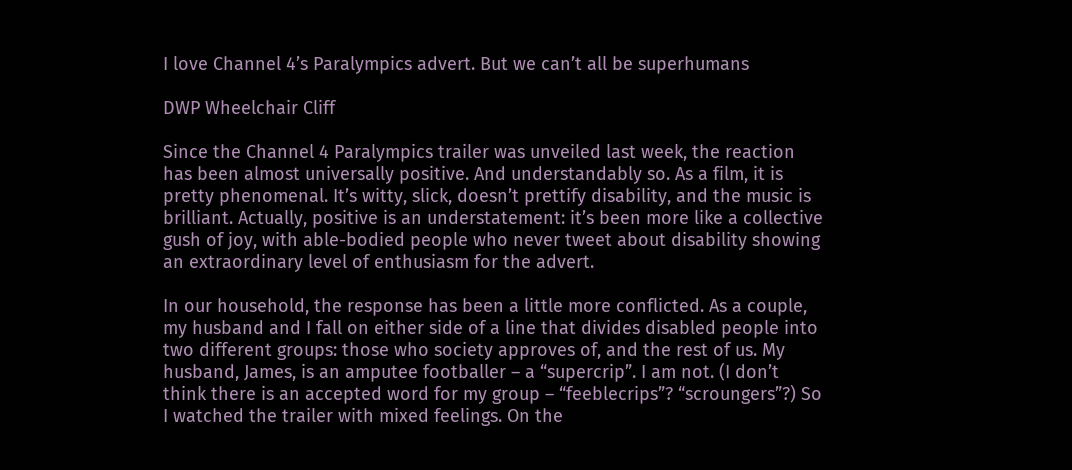I love Channel 4’s Paralympics advert. But we can’t all be superhumans

DWP Wheelchair Cliff

Since the Channel 4 Paralympics trailer was unveiled last week, the reaction has been almost universally positive. And understandably so. As a film, it is pretty phenomenal. It’s witty, slick, doesn’t prettify disability, and the music is brilliant. Actually, positive is an understatement: it’s been more like a collective gush of joy, with able-bodied people who never tweet about disability showing an extraordinary level of enthusiasm for the advert.

In our household, the response has been a little more conflicted. As a couple, my husband and I fall on either side of a line that divides disabled people into two different groups: those who society approves of, and the rest of us. My husband, James, is an amputee footballer – a “supercrip”. I am not. (I don’t think there is an accepted word for my group – “feeblecrips”? “scroungers”?) So I watched the trailer with mixed feelings. On the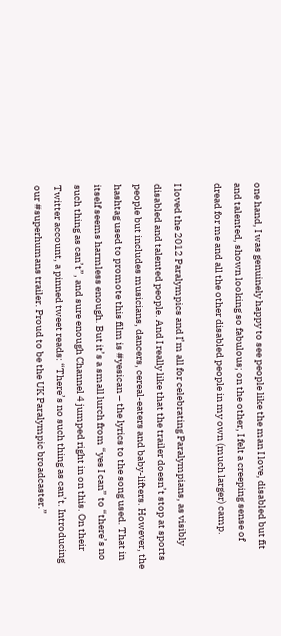one hand, I was genuinely happy to see people like the man I love, disabled but fit and talented, shown looking so fabulous; on the other, I felt a creeping sense of dread for me and all the other disabled people in my own (much larger) camp.

I loved the 2012 Paralympics and I’m all for celebrating Paralympians, as visibly disabled and talented people. And I really like that the trailer doesn’t stop at sports people but includes musicians, dancers, cereal-eaters and baby-lifters. However, the hashtag used to promote this film is #yesican – the lyrics to the song used. That in itself seems harmless enough. But it’s a small lurch from “yes I can” to “there’s no such thing as can’t”, and sure enough Channel 4 jumped right in on this. On their Twitter account, a pinned tweet reads: “There’s no such thing as can’t. Introducing our #superhumans trailer. Proud to be the UK Paralympic broadcaster.”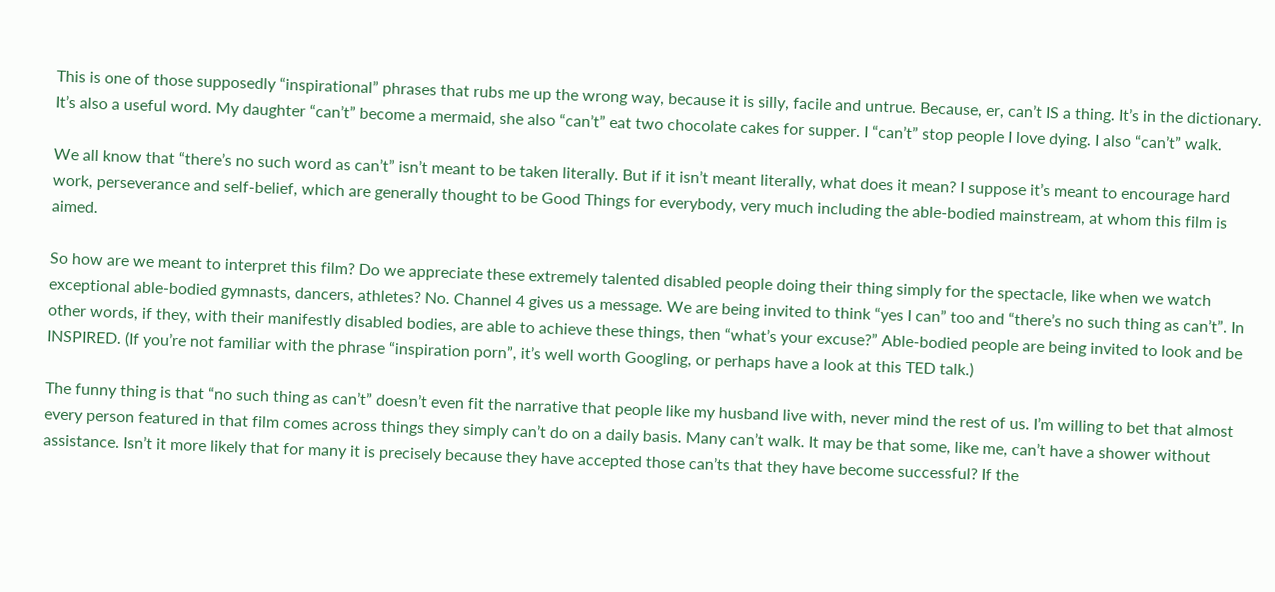This is one of those supposedly “inspirational” phrases that rubs me up the wrong way, because it is silly, facile and untrue. Because, er, can’t IS a thing. It’s in the dictionary. It’s also a useful word. My daughter “can’t” become a mermaid, she also “can’t” eat two chocolate cakes for supper. I “can’t” stop people I love dying. I also “can’t” walk.

We all know that “there’s no such word as can’t” isn’t meant to be taken literally. But if it isn’t meant literally, what does it mean? I suppose it’s meant to encourage hard work, perseverance and self-belief, which are generally thought to be Good Things for everybody, very much including the able-bodied mainstream, at whom this film is aimed.

So how are we meant to interpret this film? Do we appreciate these extremely talented disabled people doing their thing simply for the spectacle, like when we watch exceptional able-bodied gymnasts, dancers, athletes? No. Channel 4 gives us a message. We are being invited to think “yes I can” too and “there’s no such thing as can’t”. In other words, if they, with their manifestly disabled bodies, are able to achieve these things, then “what’s your excuse?” Able-bodied people are being invited to look and be INSPIRED. (If you’re not familiar with the phrase “inspiration porn”, it’s well worth Googling, or perhaps have a look at this TED talk.)

The funny thing is that “no such thing as can’t” doesn’t even fit the narrative that people like my husband live with, never mind the rest of us. I’m willing to bet that almost every person featured in that film comes across things they simply can’t do on a daily basis. Many can’t walk. It may be that some, like me, can’t have a shower without assistance. Isn’t it more likely that for many it is precisely because they have accepted those can’ts that they have become successful? If the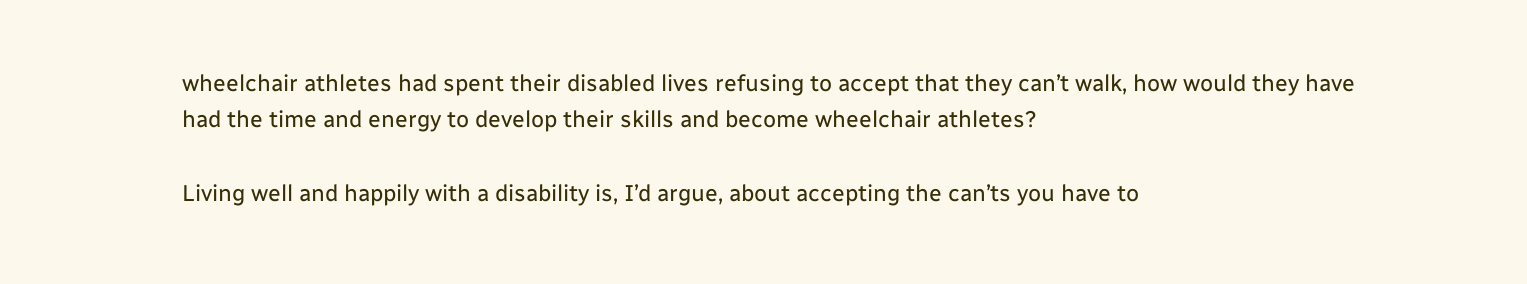wheelchair athletes had spent their disabled lives refusing to accept that they can’t walk, how would they have had the time and energy to develop their skills and become wheelchair athletes?

Living well and happily with a disability is, I’d argue, about accepting the can’ts you have to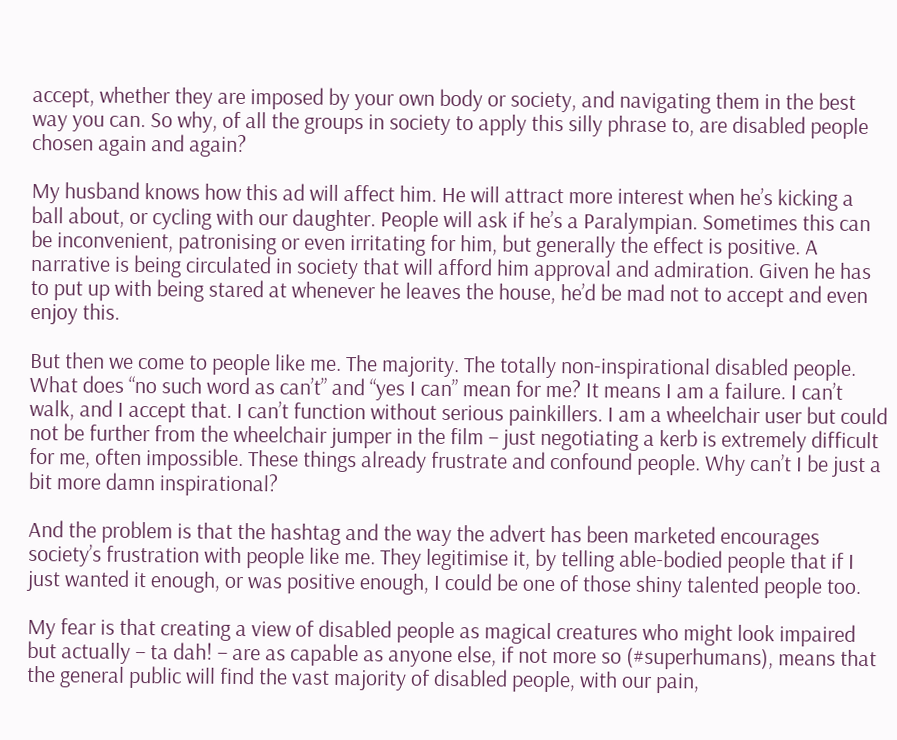accept, whether they are imposed by your own body or society, and navigating them in the best way you can. So why, of all the groups in society to apply this silly phrase to, are disabled people chosen again and again?

My husband knows how this ad will affect him. He will attract more interest when he’s kicking a ball about, or cycling with our daughter. People will ask if he’s a Paralympian. Sometimes this can be inconvenient, patronising or even irritating for him, but generally the effect is positive. A narrative is being circulated in society that will afford him approval and admiration. Given he has to put up with being stared at whenever he leaves the house, he’d be mad not to accept and even enjoy this.

But then we come to people like me. The majority. The totally non-inspirational disabled people. What does “no such word as can’t” and “yes I can” mean for me? It means I am a failure. I can’t walk, and I accept that. I can’t function without serious painkillers. I am a wheelchair user but could not be further from the wheelchair jumper in the film – just negotiating a kerb is extremely difficult for me, often impossible. These things already frustrate and confound people. Why can’t I be just a bit more damn inspirational?

And the problem is that the hashtag and the way the advert has been marketed encourages society’s frustration with people like me. They legitimise it, by telling able-bodied people that if I just wanted it enough, or was positive enough, I could be one of those shiny talented people too.

My fear is that creating a view of disabled people as magical creatures who might look impaired but actually – ta dah! – are as capable as anyone else, if not more so (#superhumans), means that the general public will find the vast majority of disabled people, with our pain,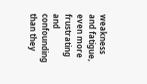weakness and fatigue, even more frustrating and confounding than they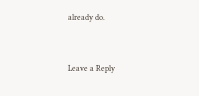already do.


Leave a Reply